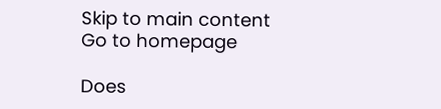Skip to main content
Go to homepage

Does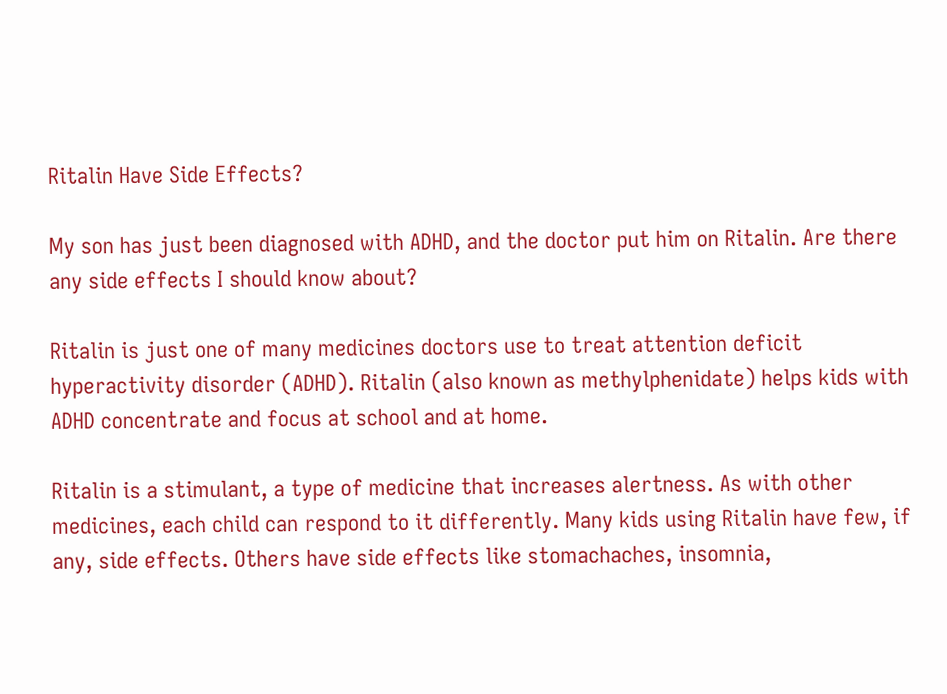Ritalin Have Side Effects?

My son has just been diagnosed with ADHD, and the doctor put him on Ritalin. Are there any side effects I should know about?

Ritalin is just one of many medicines doctors use to treat attention deficit hyperactivity disorder (ADHD). Ritalin (also known as methylphenidate) helps kids with ADHD concentrate and focus at school and at home.

Ritalin is a stimulant, a type of medicine that increases alertness. As with other medicines, each child can respond to it differently. Many kids using Ritalin have few, if any, side effects. Others have side effects like stomachaches, insomnia,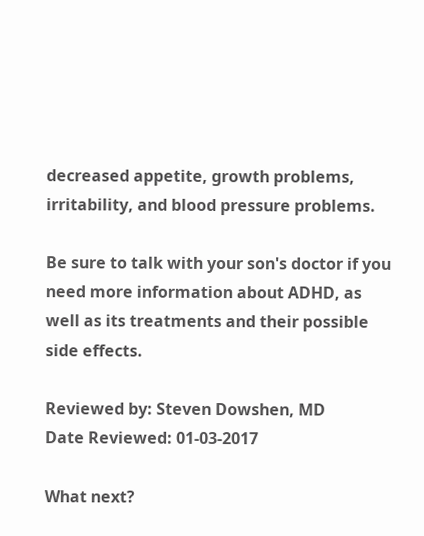decreased appetite, growth problems, irritability, and blood pressure problems.

Be sure to talk with your son's doctor if you need more information about ADHD, as well as its treatments and their possible side effects.

Reviewed by: Steven Dowshen, MD
Date Reviewed: 01-03-2017

What next?